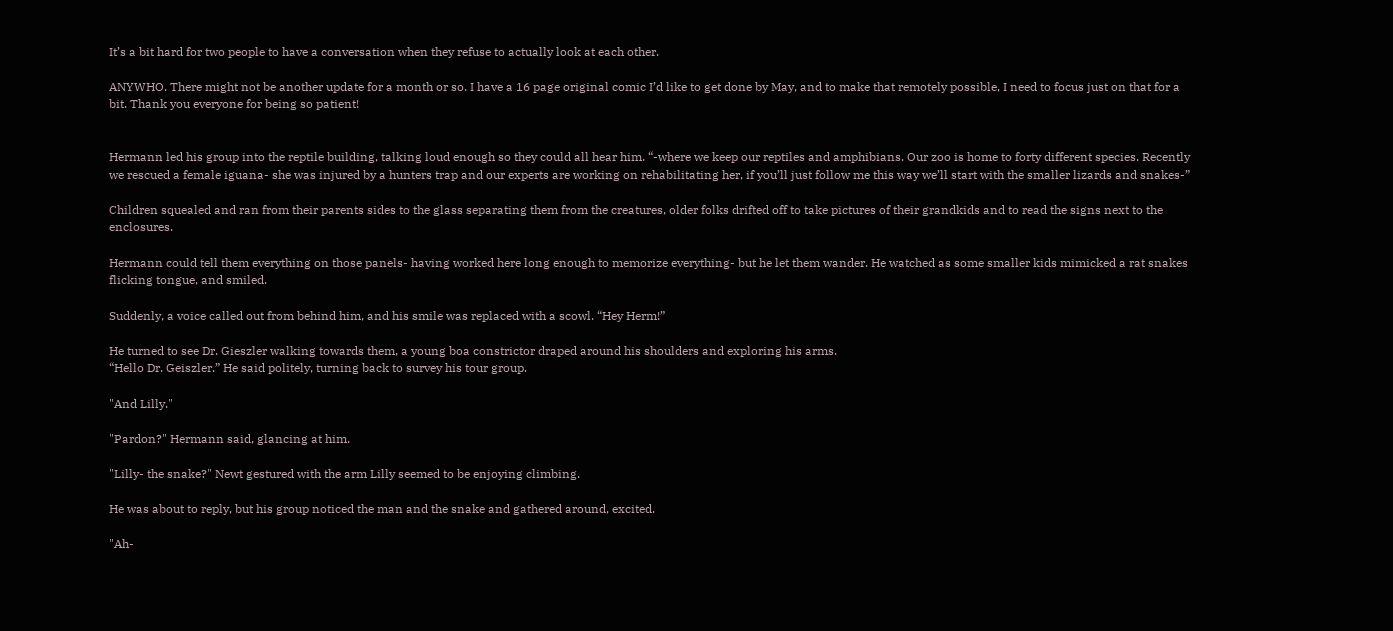It’s a bit hard for two people to have a conversation when they refuse to actually look at each other.

ANYWHO. There might not be another update for a month or so. I have a 16 page original comic I’d like to get done by May, and to make that remotely possible, I need to focus just on that for a bit. Thank you everyone for being so patient!


Hermann led his group into the reptile building, talking loud enough so they could all hear him. “-where we keep our reptiles and amphibians. Our zoo is home to forty different species. Recently we rescued a female iguana- she was injured by a hunters trap and our experts are working on rehabilitating her, if you’ll just follow me this way we’ll start with the smaller lizards and snakes-”

Children squealed and ran from their parents sides to the glass separating them from the creatures, older folks drifted off to take pictures of their grandkids and to read the signs next to the enclosures.

Hermann could tell them everything on those panels- having worked here long enough to memorize everything- but he let them wander. He watched as some smaller kids mimicked a rat snakes flicking tongue, and smiled.

Suddenly, a voice called out from behind him, and his smile was replaced with a scowl. “Hey Herm!”

He turned to see Dr. Gieszler walking towards them, a young boa constrictor draped around his shoulders and exploring his arms.
“Hello Dr. Geiszler.” He said politely, turning back to survey his tour group.

"And Lilly."

"Pardon?" Hermann said, glancing at him.

"Lilly- the snake?" Newt gestured with the arm Lilly seemed to be enjoying climbing.

He was about to reply, but his group noticed the man and the snake and gathered around, excited.

"Ah-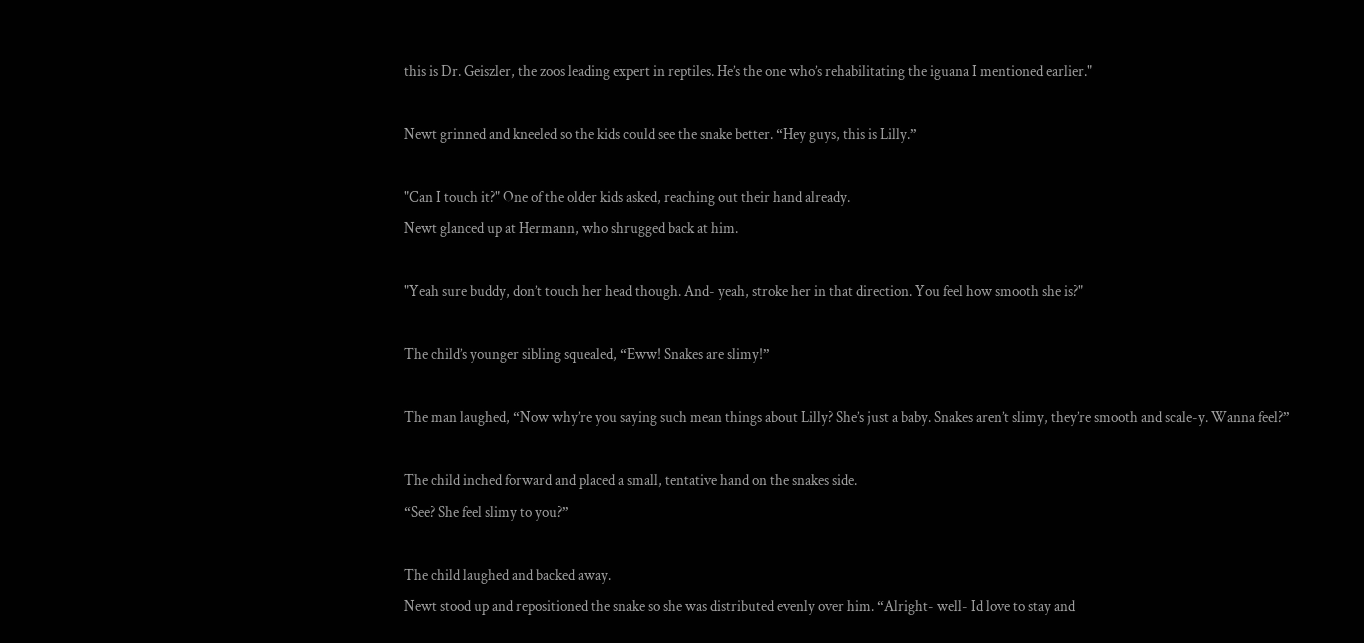this is Dr. Geiszler, the zoos leading expert in reptiles. He’s the one who’s rehabilitating the iguana I mentioned earlier."

Newt grinned and kneeled so the kids could see the snake better. “Hey guys, this is Lilly.”

"Can I touch it?" One of the older kids asked, reaching out their hand already.
Newt glanced up at Hermann, who shrugged back at him.

"Yeah sure buddy, don’t touch her head though. And- yeah, stroke her in that direction. You feel how smooth she is?"

The child’s younger sibling squealed, “Eww! Snakes are slimy!”

The man laughed, “Now why’re you saying such mean things about Lilly? She’s just a baby. Snakes aren’t slimy, they’re smooth and scale-y. Wanna feel?”

The child inched forward and placed a small, tentative hand on the snakes side.
“See? She feel slimy to you?”

The child laughed and backed away.
Newt stood up and repositioned the snake so she was distributed evenly over him. “Alright- well- Id love to stay and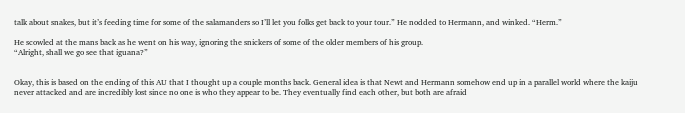talk about snakes, but it’s feeding time for some of the salamanders so I’ll let you folks get back to your tour.” He nodded to Hermann, and winked. “Herm.”

He scowled at the mans back as he went on his way, ignoring the snickers of some of the older members of his group.
“Alright, shall we go see that iguana?”


Okay, this is based on the ending of this AU that I thought up a couple months back. General idea is that Newt and Hermann somehow end up in a parallel world where the kaiju never attacked and are incredibly lost since no one is who they appear to be. They eventually find each other, but both are afraid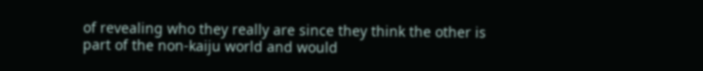of revealing who they really are since they think the other is part of the non-kaiju world and would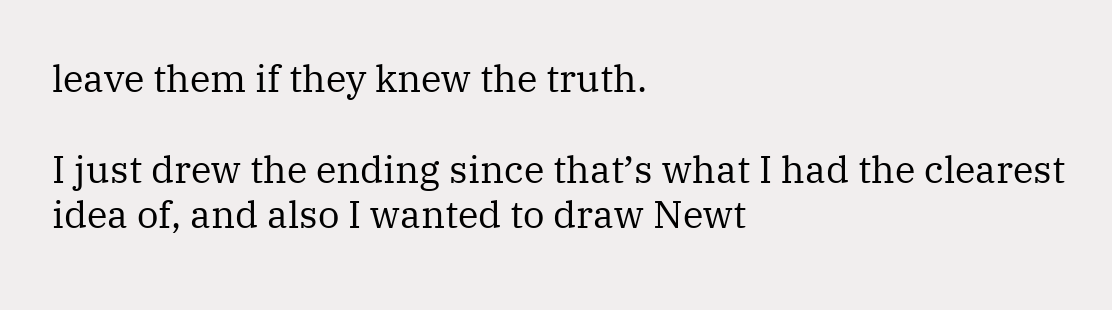leave them if they knew the truth.

I just drew the ending since that’s what I had the clearest idea of, and also I wanted to draw Newt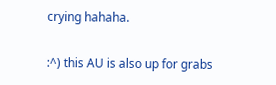crying hahaha.

:^) this AU is also up for grabs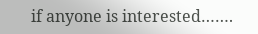if anyone is interested…….